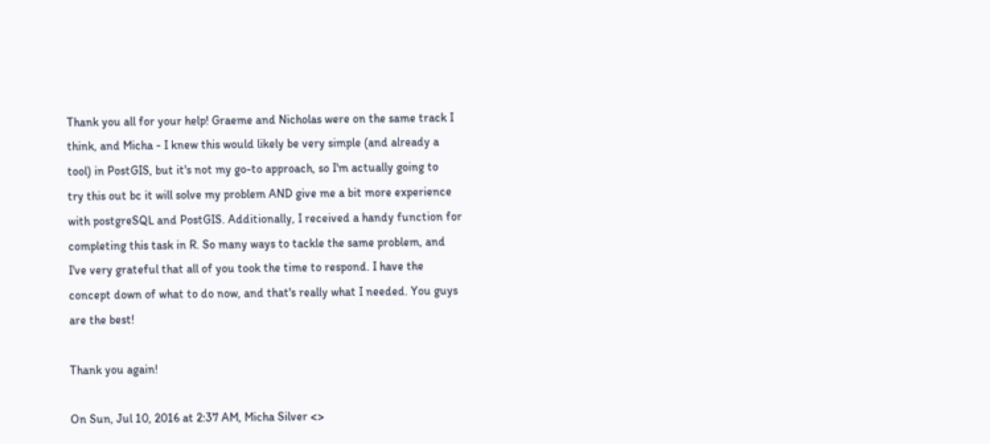Thank you all for your help! Graeme and Nicholas were on the same track I
think, and Micha - I knew this would likely be very simple (and already a
tool) in PostGIS, but it's not my go-to approach, so I'm actually going to
try this out bc it will solve my problem AND give me a bit more experience
with postgreSQL and PostGIS. Additionally, I received a handy function for
completing this task in R. So many ways to tackle the same problem, and
I've very grateful that all of you took the time to respond. I have the
concept down of what to do now, and that's really what I needed. You guys
are the best!

Thank you again!

On Sun, Jul 10, 2016 at 2:37 AM, Micha Silver <>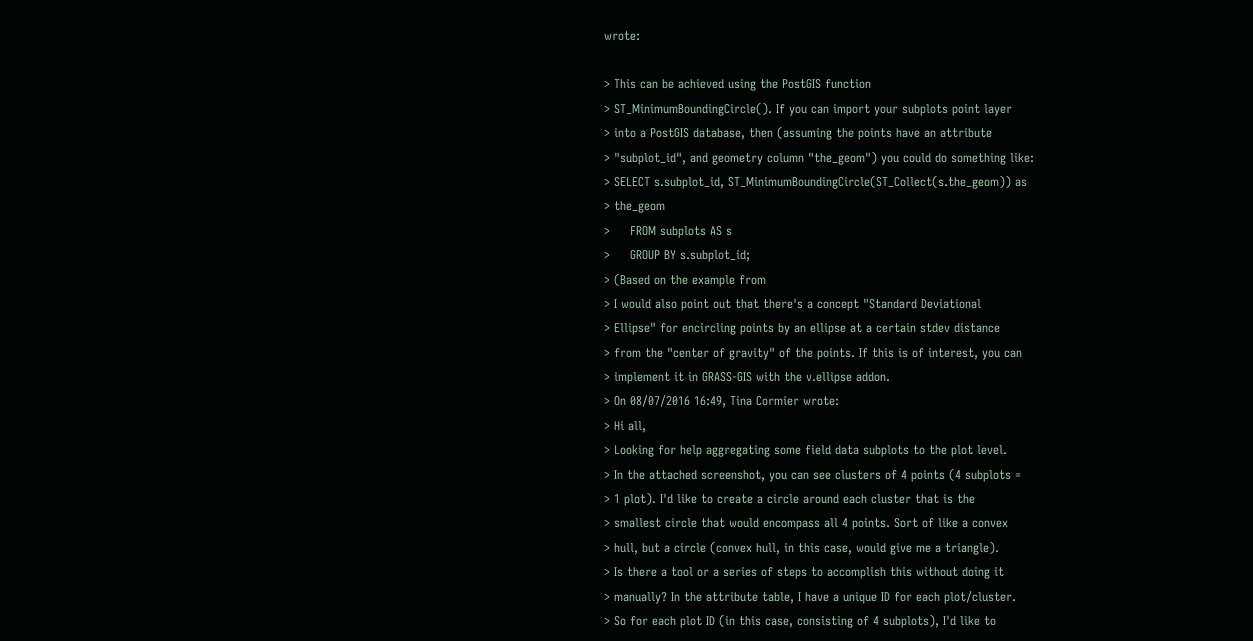wrote:

> This can be achieved using the PostGIS function
> ST_MinimumBoundingCircle(). If you can import your subplots point layer
> into a PostGIS database, then (assuming the points have an attribute
> "subplot_id", and geometry column "the_geom") you could do something like:
> SELECT s.subplot_id, ST_MinimumBoundingCircle(ST_Collect(s.the_geom)) as
> the_geom
>     FROM subplots AS s
>     GROUP BY s.subplot_id;
> (Based on the example from
> I would also point out that there's a concept "Standard Deviational
> Ellipse" for encircling points by an ellipse at a certain stdev distance
> from the "center of gravity" of the points. If this is of interest, you can
> implement it in GRASS-GIS with the v.ellipse addon.
> On 08/07/2016 16:49, Tina Cormier wrote:
> Hi all,
> Looking for help aggregating some field data subplots to the plot level.
> In the attached screenshot, you can see clusters of 4 points (4 subplots =
> 1 plot). I'd like to create a circle around each cluster that is the
> smallest circle that would encompass all 4 points. Sort of like a convex
> hull, but a circle (convex hull, in this case, would give me a triangle).
> Is there a tool or a series of steps to accomplish this without doing it
> manually? In the attribute table, I have a unique ID for each plot/cluster.
> So for each plot ID (in this case, consisting of 4 subplots), I'd like to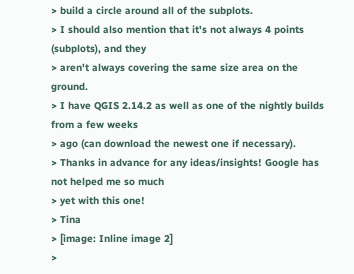> build a circle around all of the subplots.
> I should also mention that it's not always 4 points (subplots), and they
> aren't always covering the same size area on the ground.
> I have QGIS 2.14.2 as well as one of the nightly builds from a few weeks
> ago (can download the newest one if necessary).
> Thanks in advance for any ideas/insights! Google has not helped me so much
> yet with this one!
> Tina
> [image: Inline image 2]
>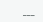___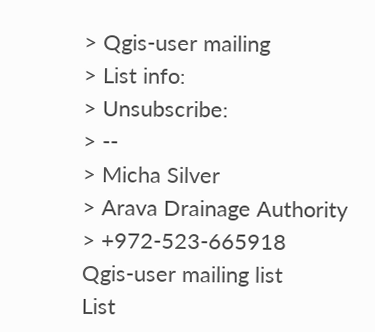> Qgis-user mailing
> List info:
> Unsubscribe:
> --
> Micha Silver
> Arava Drainage Authority
> +972-523-665918
Qgis-user mailing list
List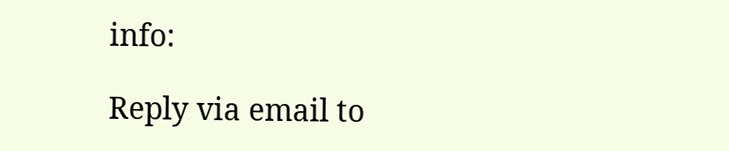info:

Reply via email to